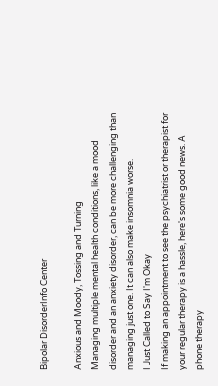Bipolar DisorderInfo Center

Anxious and Moody, Tossing and Turning
Managing multiple mental health conditions, like a mood disorder and an anxiety disorder, can be more challenging than managing just one. It can also make insomnia worse.
I Just Called to Say I'm Okay
If making an appointment to see the psychiatrist or therapist for your regular therapy is a hassle, here's some good news. A phone therapy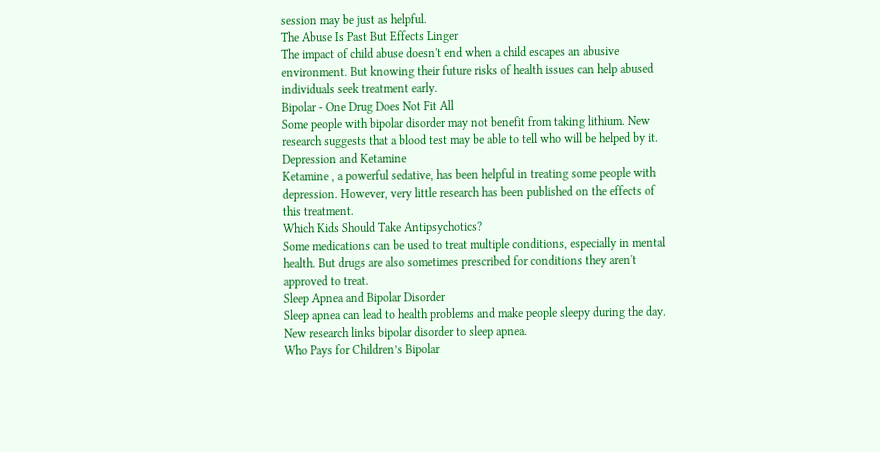session may be just as helpful.
The Abuse Is Past But Effects Linger
The impact of child abuse doesn't end when a child escapes an abusive environment. But knowing their future risks of health issues can help abused individuals seek treatment early.
Bipolar - One Drug Does Not Fit All
Some people with bipolar disorder may not benefit from taking lithium. New research suggests that a blood test may be able to tell who will be helped by it.
Depression and Ketamine
Ketamine , a powerful sedative, has been helpful in treating some people with depression. However, very little research has been published on the effects of this treatment.
Which Kids Should Take Antipsychotics?
Some medications can be used to treat multiple conditions, especially in mental health. But drugs are also sometimes prescribed for conditions they aren't approved to treat.
Sleep Apnea and Bipolar Disorder
Sleep apnea can lead to health problems and make people sleepy during the day. New research links bipolar disorder to sleep apnea.
Who Pays for Children’s Bipolar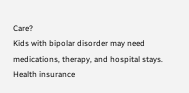Care?
Kids with bipolar disorder may need medications, therapy, and hospital stays. Health insurance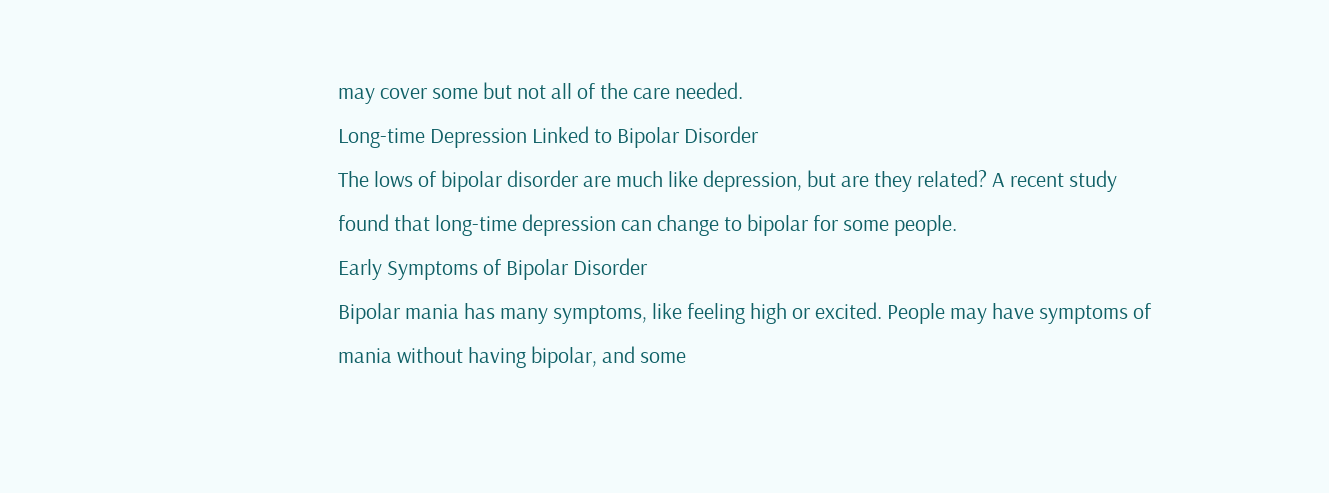may cover some but not all of the care needed.
Long-time Depression Linked to Bipolar Disorder
The lows of bipolar disorder are much like depression, but are they related? A recent study found that long-time depression can change to bipolar for some people.
Early Symptoms of Bipolar Disorder
Bipolar mania has many symptoms, like feeling high or excited. People may have symptoms of mania without having bipolar, and some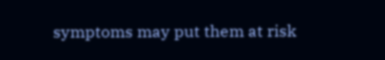symptoms may put them at risk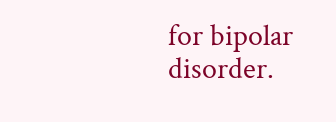for bipolar disorder.